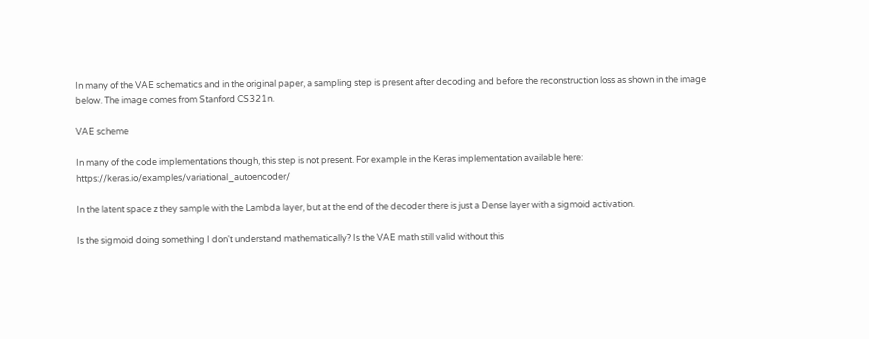In many of the VAE schematics and in the original paper, a sampling step is present after decoding and before the reconstruction loss as shown in the image below. The image comes from Stanford CS321n.

VAE scheme

In many of the code implementations though, this step is not present. For example in the Keras implementation available here: https://keras.io/examples/variational_autoencoder/

In the latent space z they sample with the Lambda layer, but at the end of the decoder there is just a Dense layer with a sigmoid activation.

Is the sigmoid doing something I don't understand mathematically? Is the VAE math still valid without this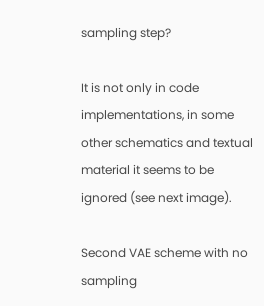sampling step?

It is not only in code implementations, in some other schematics and textual material it seems to be ignored (see next image).

Second VAE scheme with no sampling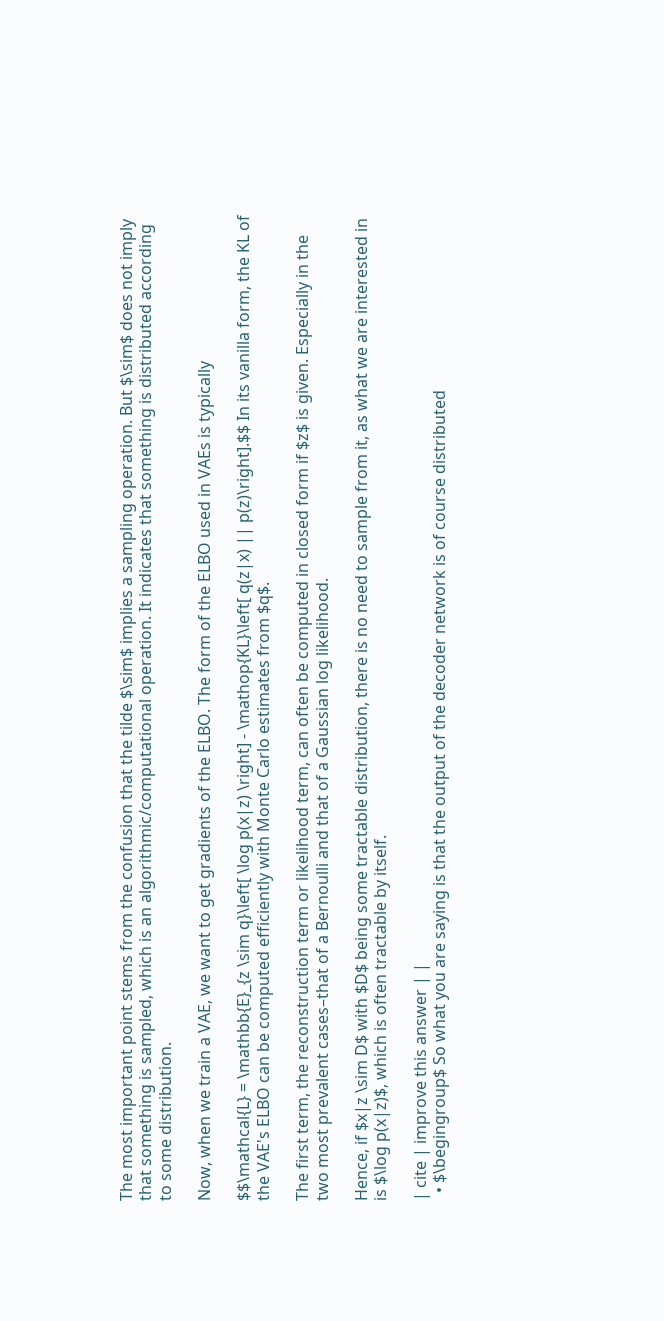The most important point stems from the confusion that the tilde $\sim$ implies a sampling operation. But $\sim$ does not imply that something is sampled, which is an algorithmic/computational operation. It indicates that something is distributed according to some distribution.

Now, when we train a VAE, we want to get gradients of the ELBO. The form of the ELBO used in VAEs is typically

$$\mathcal{L} = \mathbb{E}_{z \sim q}\left[ \log p(x|z) \right] - \mathop{KL}\left[ q(z|x) || p(z)\right].$$ In its vanilla form, the KL of the VAE's ELBO can be computed efficiently with Monte Carlo estimates from $q$.

The first term, the reconstruction term or likelihood term, can often be computed in closed form if $z$ is given. Especially in the two most prevalent cases–that of a Bernoulli and that of a Gaussian log likelihood.

Hence, if $x|z \sim D$ with $D$ being some tractable distribution, there is no need to sample from it, as what we are interested in is $\log p(x|z)$, which is often tractable by itself.

| cite | improve this answer | |
  • $\begingroup$ So what you are saying is that the output of the decoder network is of course distributed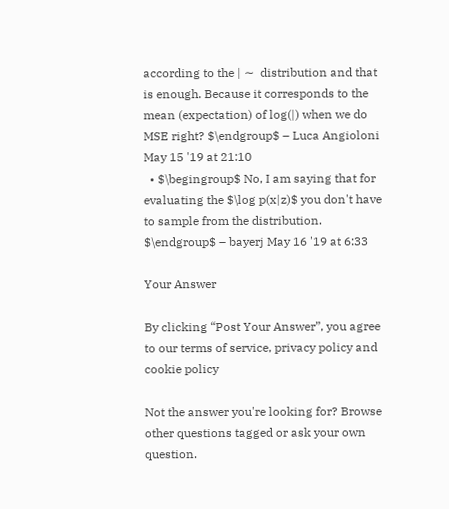according to the | ∼  distribution and that is enough. Because it corresponds to the mean (expectation) of log(|) when we do MSE right? $\endgroup$ – Luca Angioloni May 15 '19 at 21:10
  • $\begingroup$ No, I am saying that for evaluating the $\log p(x|z)$ you don't have to sample from the distribution. $\endgroup$ – bayerj May 16 '19 at 6:33

Your Answer

By clicking “Post Your Answer”, you agree to our terms of service, privacy policy and cookie policy

Not the answer you're looking for? Browse other questions tagged or ask your own question.